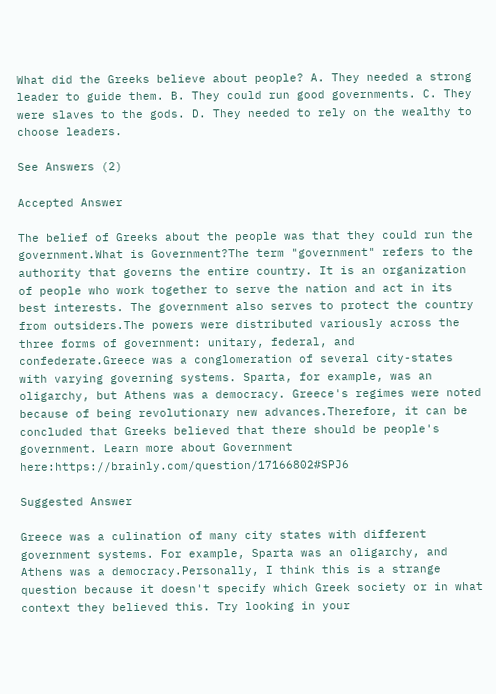What did the Greeks believe about people? A. They needed a strong leader to guide them. B. They could run good governments. C. They were slaves to the gods. D. They needed to rely on the wealthy to choose leaders.

See Answers (2)

Accepted Answer

The belief of Greeks about the people was that they could run the government.What is Government?The term "government" refers to the authority that governs the entire country. It is an organization of people who work together to serve the nation and act in its best interests. The government also serves to protect the country from outsiders.The powers were distributed variously across the three forms of government: unitary, federal, and confederate.Greece was a conglomeration of several city-states with varying governing systems. Sparta, for example, was an oligarchy, but Athens was a democracy. Greece's regimes were noted because of being revolutionary new advances.Therefore, it can be concluded that Greeks believed that there should be people's government. Learn more about Government here:https://brainly.com/question/17166802#SPJ6

Suggested Answer

Greece was a culination of many city states with different government systems. For example, Sparta was an oligarchy, and Athens was a democracy.Personally, I think this is a strange question because it doesn't specify which Greek society or in what context they believed this. Try looking in your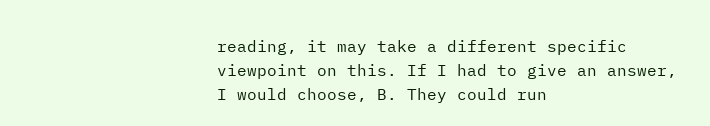reading, it may take a different specific viewpoint on this. If I had to give an answer, I would choose, B. They could run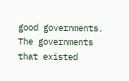good governments. The governments that existed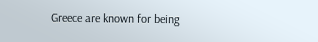Greece are known for being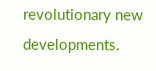revolutionary new developments.